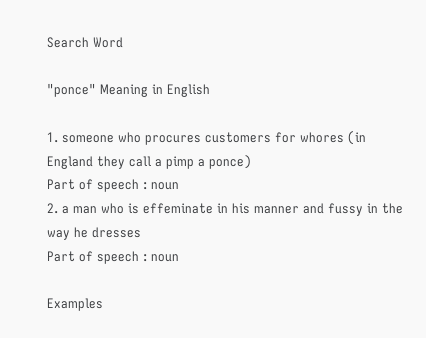Search Word

"ponce" Meaning in English

1. someone who procures customers for whores (in England they call a pimp a ponce)
Part of speech : noun
2. a man who is effeminate in his manner and fussy in the way he dresses
Part of speech : noun

Examples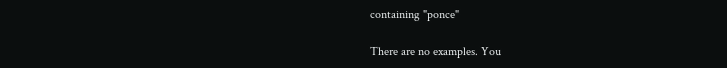containing "ponce"

There are no examples. You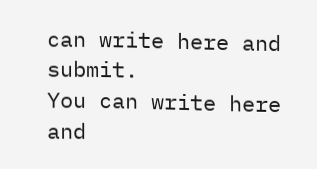can write here and submit.
You can write here and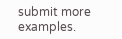submit more examples.